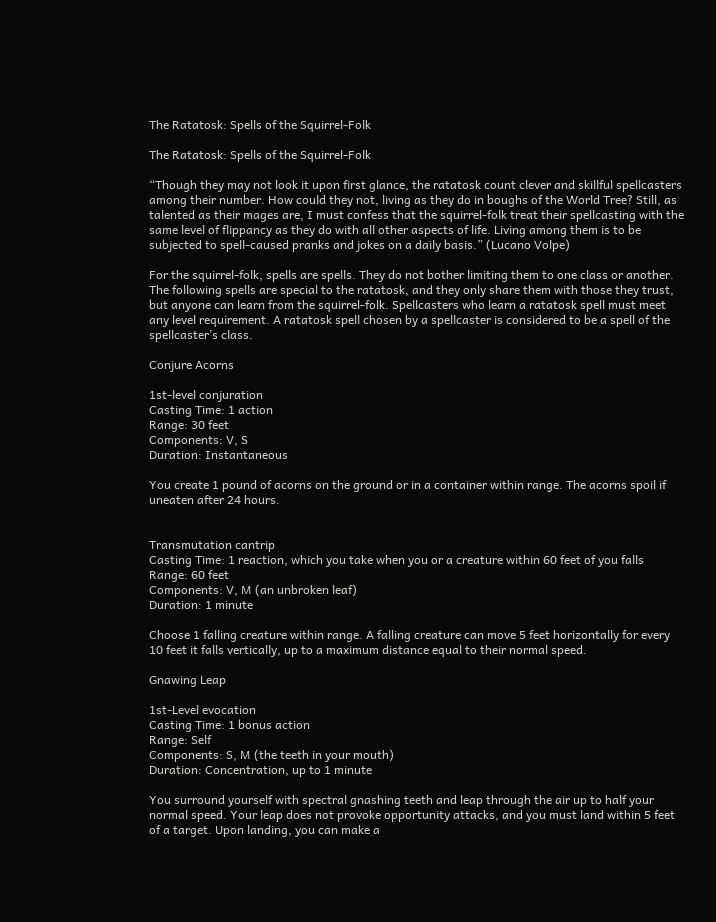The Ratatosk: Spells of the Squirrel-Folk

The Ratatosk: Spells of the Squirrel-Folk

“Though they may not look it upon first glance, the ratatosk count clever and skillful spellcasters among their number. How could they not, living as they do in boughs of the World Tree? Still, as talented as their mages are, I must confess that the squirrel-folk treat their spellcasting with the same level of flippancy as they do with all other aspects of life. Living among them is to be subjected to spell-caused pranks and jokes on a daily basis.” (Lucano Volpe)

For the squirrel-folk, spells are spells. They do not bother limiting them to one class or another. The following spells are special to the ratatosk, and they only share them with those they trust, but anyone can learn from the squirrel-folk. Spellcasters who learn a ratatosk spell must meet any level requirement. A ratatosk spell chosen by a spellcaster is considered to be a spell of the spellcaster’s class.

Conjure Acorns

1st-level conjuration
Casting Time: 1 action
Range: 30 feet
Components: V, S
Duration: Instantaneous

You create 1 pound of acorns on the ground or in a container within range. The acorns spoil if uneaten after 24 hours.


Transmutation cantrip
Casting Time: 1 reaction, which you take when you or a creature within 60 feet of you falls
Range: 60 feet
Components: V, M (an unbroken leaf)
Duration: 1 minute

Choose 1 falling creature within range. A falling creature can move 5 feet horizontally for every 10 feet it falls vertically, up to a maximum distance equal to their normal speed.

Gnawing Leap

1st-Level evocation
Casting Time: 1 bonus action
Range: Self
Components: S, M (the teeth in your mouth)
Duration: Concentration, up to 1 minute

You surround yourself with spectral gnashing teeth and leap through the air up to half your normal speed. Your leap does not provoke opportunity attacks, and you must land within 5 feet of a target. Upon landing, you can make a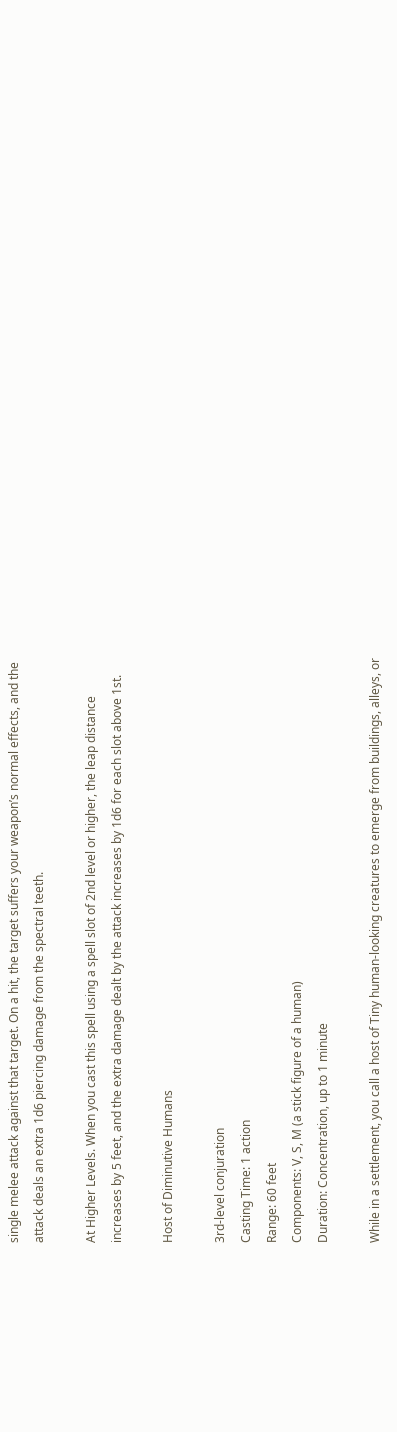single melee attack against that target. On a hit, the target suffers your weapon’s normal effects, and the attack deals an extra 1d6 piercing damage from the spectral teeth.

At Higher Levels. When you cast this spell using a spell slot of 2nd level or higher, the leap distance increases by 5 feet, and the extra damage dealt by the attack increases by 1d6 for each slot above 1st.

Host of Diminutive Humans

3rd-level conjuration
Casting Time: 1 action
Range: 60 feet
Components: V, S, M (a stick figure of a human)
Duration: Concentration, up to 1 minute

While in a settlement, you call a host of Tiny human-looking creatures to emerge from buildings, alleys, or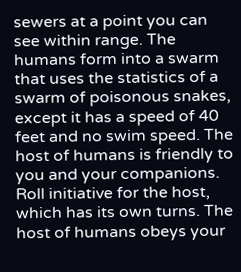sewers at a point you can see within range. The humans form into a swarm that uses the statistics of a swarm of poisonous snakes, except it has a speed of 40 feet and no swim speed. The host of humans is friendly to you and your companions. Roll initiative for the host, which has its own turns. The host of humans obeys your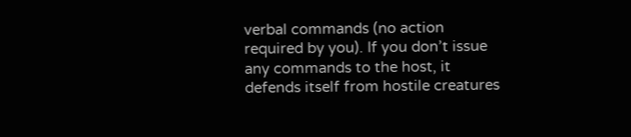verbal commands (no action required by you). If you don’t issue any commands to the host, it defends itself from hostile creatures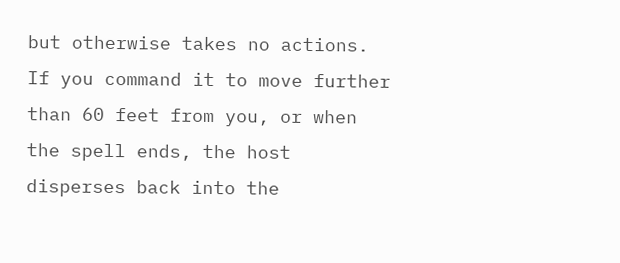but otherwise takes no actions. If you command it to move further than 60 feet from you, or when the spell ends, the host disperses back into the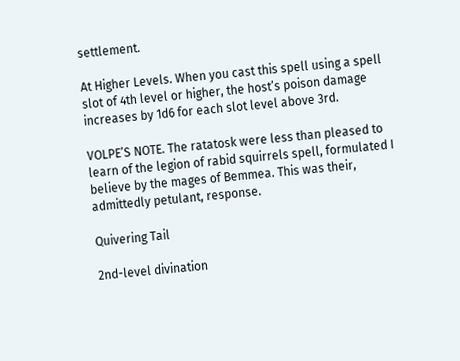settlement.

At Higher Levels. When you cast this spell using a spell slot of 4th level or higher, the host’s poison damage increases by 1d6 for each slot level above 3rd.

VOLPE’S NOTE. The ratatosk were less than pleased to learn of the legion of rabid squirrels spell, formulated I believe by the mages of Bemmea. This was their, admittedly petulant, response.

Quivering Tail

2nd-level divination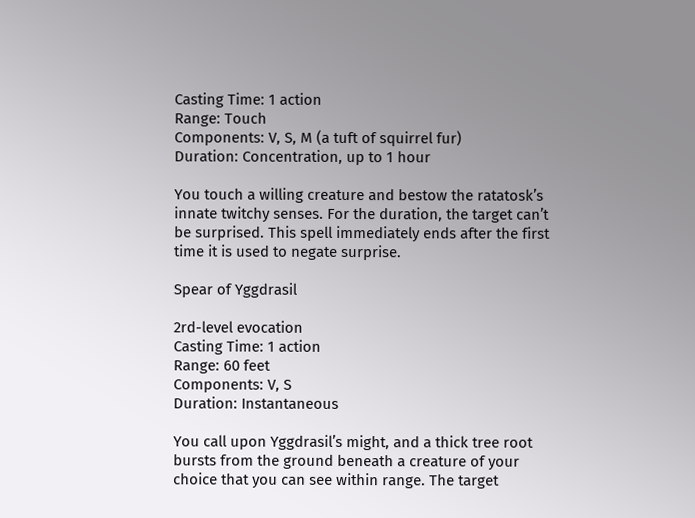Casting Time: 1 action
Range: Touch
Components: V, S, M (a tuft of squirrel fur)
Duration: Concentration, up to 1 hour

You touch a willing creature and bestow the ratatosk’s innate twitchy senses. For the duration, the target can’t be surprised. This spell immediately ends after the first time it is used to negate surprise.

Spear of Yggdrasil

2rd-level evocation
Casting Time: 1 action
Range: 60 feet
Components: V, S
Duration: Instantaneous

You call upon Yggdrasil’s might, and a thick tree root bursts from the ground beneath a creature of your choice that you can see within range. The target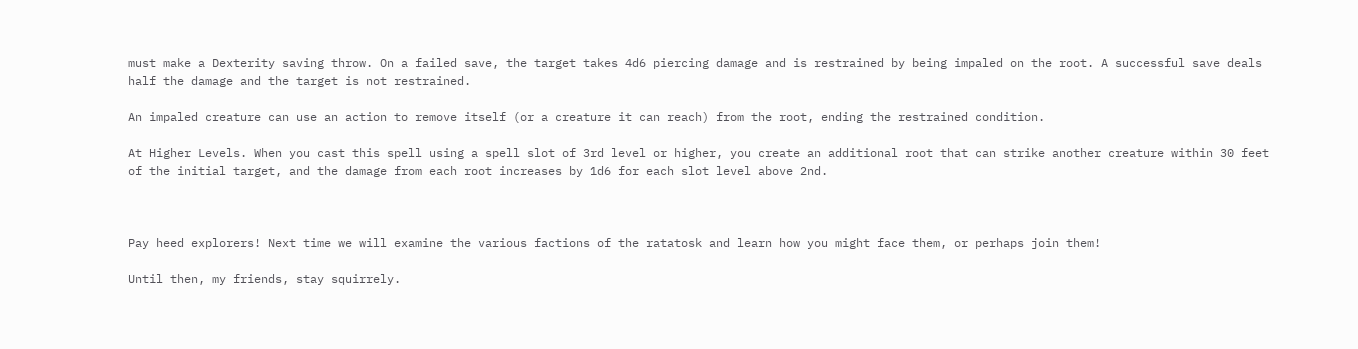must make a Dexterity saving throw. On a failed save, the target takes 4d6 piercing damage and is restrained by being impaled on the root. A successful save deals half the damage and the target is not restrained.

An impaled creature can use an action to remove itself (or a creature it can reach) from the root, ending the restrained condition.

At Higher Levels. When you cast this spell using a spell slot of 3rd level or higher, you create an additional root that can strike another creature within 30 feet of the initial target, and the damage from each root increases by 1d6 for each slot level above 2nd.



Pay heed explorers! Next time we will examine the various factions of the ratatosk and learn how you might face them, or perhaps join them!

Until then, my friends, stay squirrely.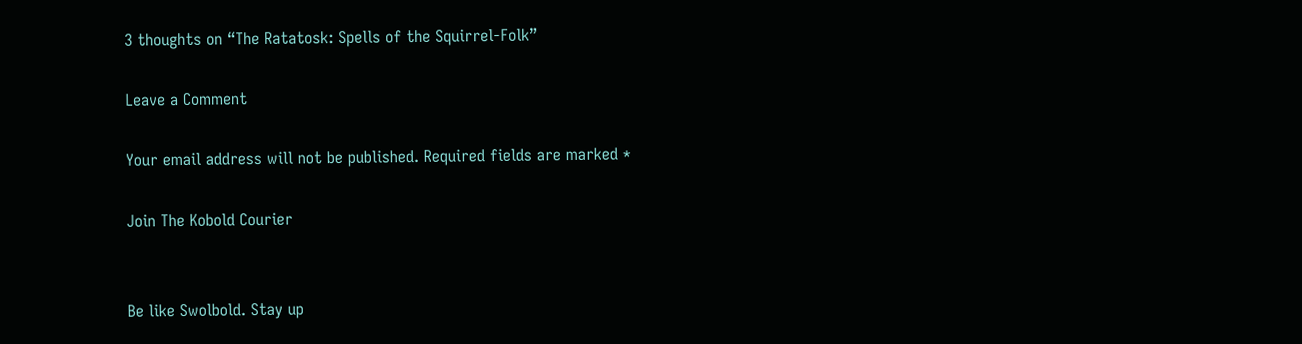3 thoughts on “The Ratatosk: Spells of the Squirrel-Folk”

Leave a Comment

Your email address will not be published. Required fields are marked *

Join The Kobold Courier


Be like Swolbold. Stay up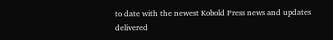to date with the newest Kobold Press news and updates delivered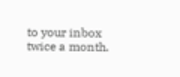to your inbox twice a month.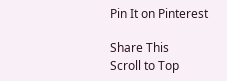Pin It on Pinterest

Share This
Scroll to Top